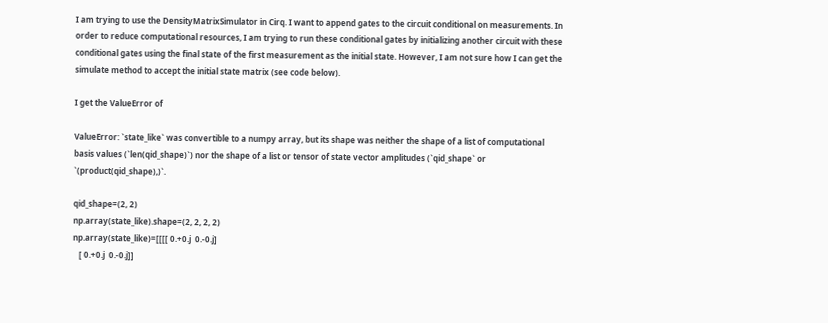I am trying to use the DensityMatrixSimulator in Cirq. I want to append gates to the circuit conditional on measurements. In order to reduce computational resources, I am trying to run these conditional gates by initializing another circuit with these conditional gates using the final state of the first measurement as the initial state. However, I am not sure how I can get the simulate method to accept the initial state matrix (see code below).

I get the ValueError of

ValueError: `state_like` was convertible to a numpy array, but its shape was neither the shape of a list of computational basis values (`len(qid_shape)`) nor the shape of a list or tensor of state vector amplitudes (`qid_shape` or `(product(qid_shape),)`.

qid_shape=(2, 2)
np.array(state_like).shape=(2, 2, 2, 2)
np.array(state_like)=[[[[ 0.+0.j  0.-0.j]
   [ 0.+0.j  0.-0.j]]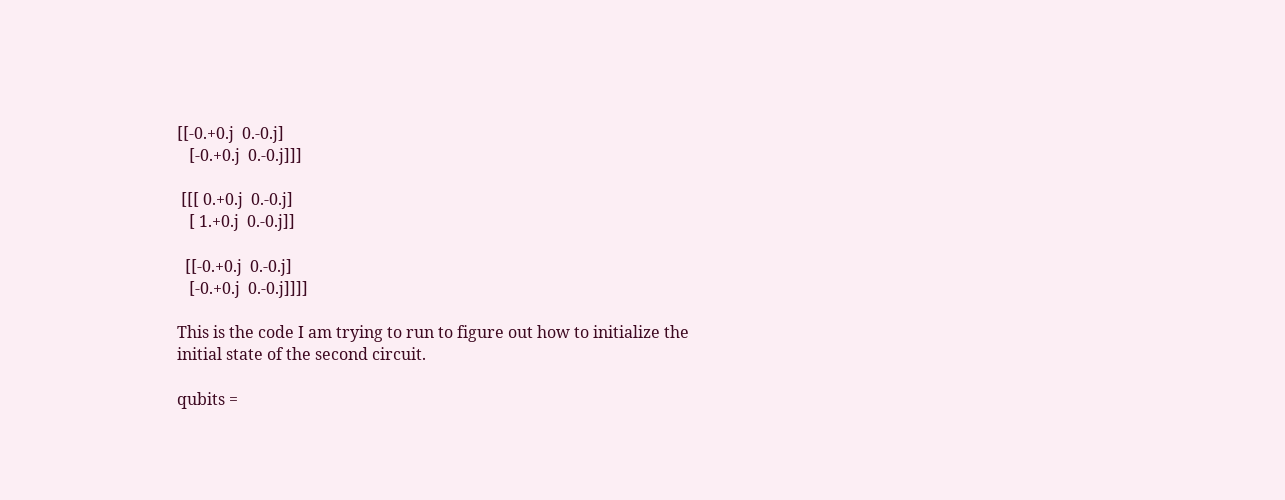[[-0.+0.j  0.-0.j]
   [-0.+0.j  0.-0.j]]]

 [[[ 0.+0.j  0.-0.j]
   [ 1.+0.j  0.-0.j]]

  [[-0.+0.j  0.-0.j]
   [-0.+0.j  0.-0.j]]]]

This is the code I am trying to run to figure out how to initialize the initial state of the second circuit.

qubits =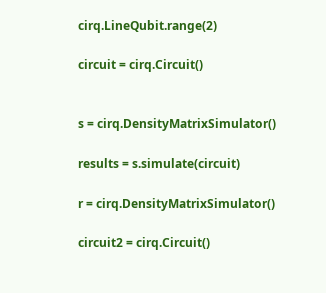cirq.LineQubit.range(2)

circuit = cirq.Circuit()


s = cirq.DensityMatrixSimulator()

results = s.simulate(circuit)

r = cirq.DensityMatrixSimulator()

circuit2 = cirq.Circuit()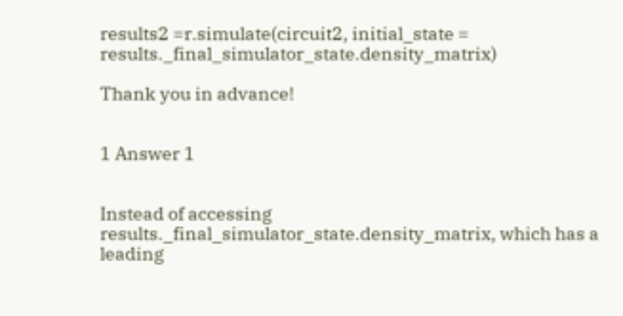results2 =r.simulate(circuit2, initial_state = results._final_simulator_state.density_matrix)

Thank you in advance!


1 Answer 1


Instead of accessing results._final_simulator_state.density_matrix, which has a leading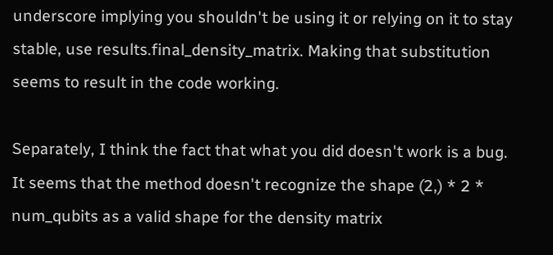underscore implying you shouldn't be using it or relying on it to stay stable, use results.final_density_matrix. Making that substitution seems to result in the code working.

Separately, I think the fact that what you did doesn't work is a bug. It seems that the method doesn't recognize the shape (2,) * 2 * num_qubits as a valid shape for the density matrix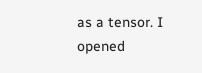as a tensor. I opened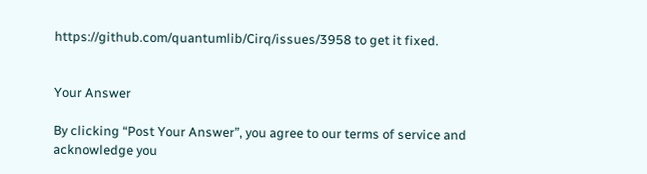https://github.com/quantumlib/Cirq/issues/3958 to get it fixed.


Your Answer

By clicking “Post Your Answer”, you agree to our terms of service and acknowledge you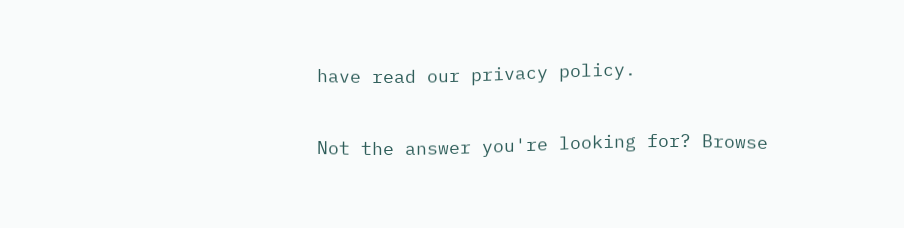have read our privacy policy.

Not the answer you're looking for? Browse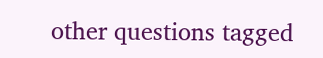other questions tagged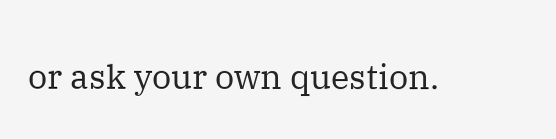or ask your own question.